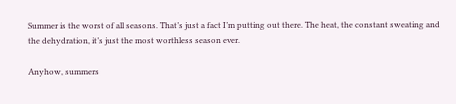Summer is the worst of all seasons. That’s just a fact I’m putting out there. The heat, the constant sweating and the dehydration, it’s just the most worthless season ever.

Anyhow, summers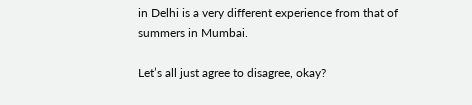in Delhi is a very different experience from that of summers in Mumbai.

Let’s all just agree to disagree, okay?